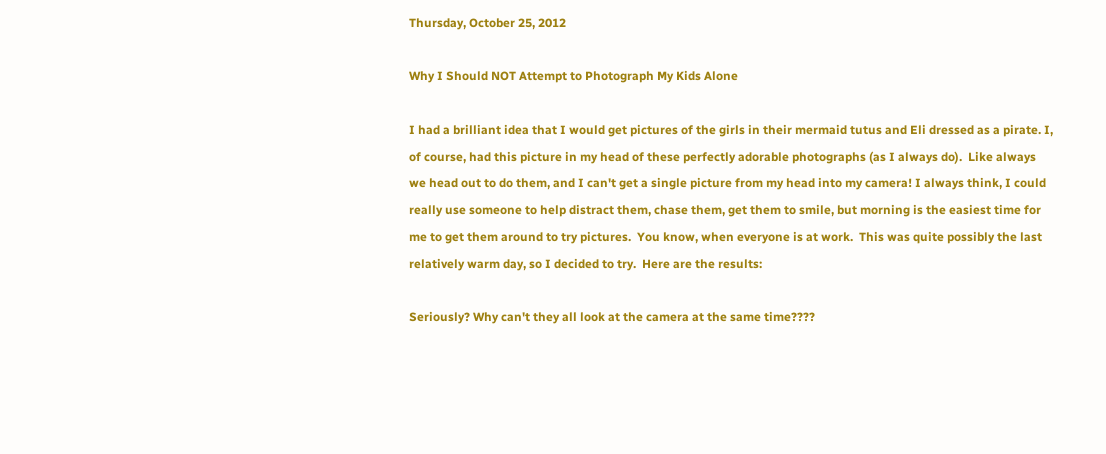Thursday, October 25, 2012

Why I Should NOT Attempt to Photograph My Kids Alone

I had a brilliant idea that I would get pictures of the girls in their mermaid tutus and Eli dressed as a pirate. I, of course, had this picture in my head of these perfectly adorable photographs (as I always do).  Like always we head out to do them, and I can't get a single picture from my head into my camera! I always think, I could really use someone to help distract them, chase them, get them to smile, but morning is the easiest time for me to get them around to try pictures.  You know, when everyone is at work.  This was quite possibly the last relatively warm day, so I decided to try.  Here are the results:

Seriously? Why can't they all look at the camera at the same time????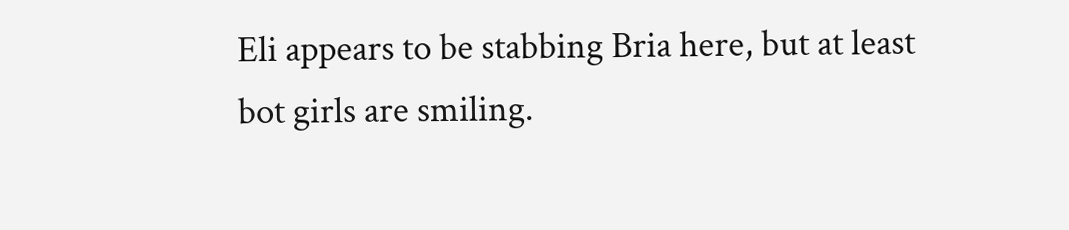Eli appears to be stabbing Bria here, but at least bot girls are smiling.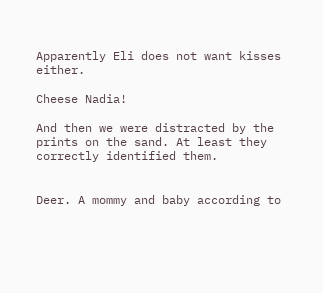Apparently Eli does not want kisses either.

Cheese Nadia!

And then we were distracted by the prints on the sand. At least they correctly identified them.


Deer. A mommy and baby according to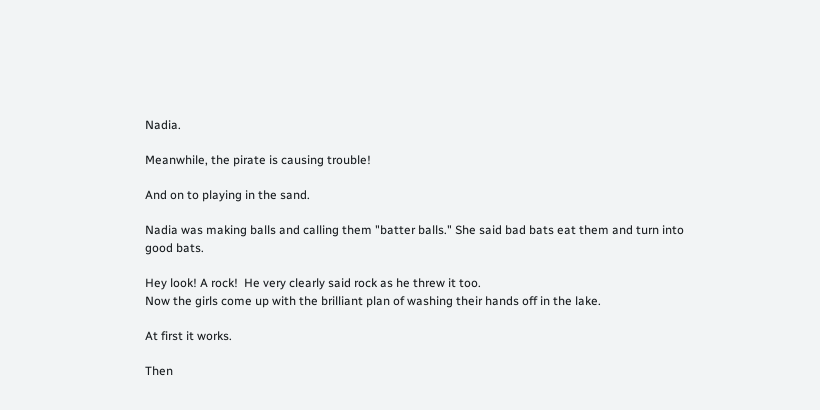Nadia.

Meanwhile, the pirate is causing trouble!

And on to playing in the sand.

Nadia was making balls and calling them "batter balls." She said bad bats eat them and turn into good bats.

Hey look! A rock!  He very clearly said rock as he threw it too.
Now the girls come up with the brilliant plan of washing their hands off in the lake.

At first it works.

Then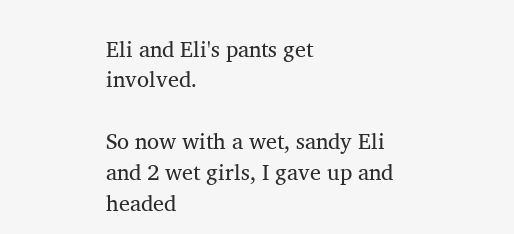Eli and Eli's pants get involved.

So now with a wet, sandy Eli and 2 wet girls, I gave up and headed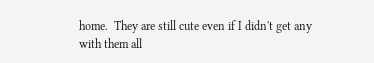home.  They are still cute even if I didn't get any with them all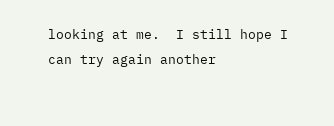looking at me.  I still hope I can try again another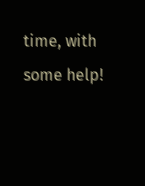time, with some help!